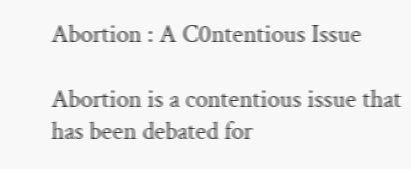Abortion : A C0ntentious Issue

Abortion is a contentious issue that has been debated for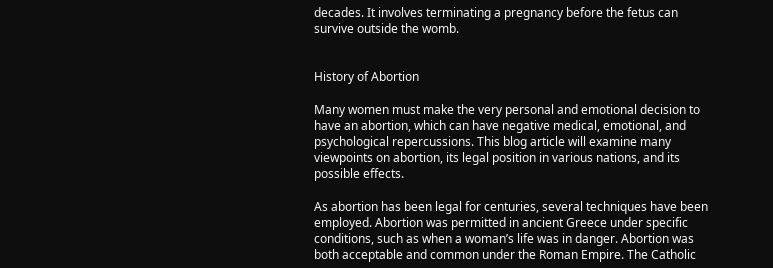decades. It involves terminating a pregnancy before the fetus can survive outside the womb.


History of Abortion

Many women must make the very personal and emotional decision to have an abortion, which can have negative medical, emotional, and psychological repercussions. This blog article will examine many viewpoints on abortion, its legal position in various nations, and its possible effects.

As abortion has been legal for centuries, several techniques have been employed. Abortion was permitted in ancient Greece under specific conditions, such as when a woman’s life was in danger. Abortion was both acceptable and common under the Roman Empire. The Catholic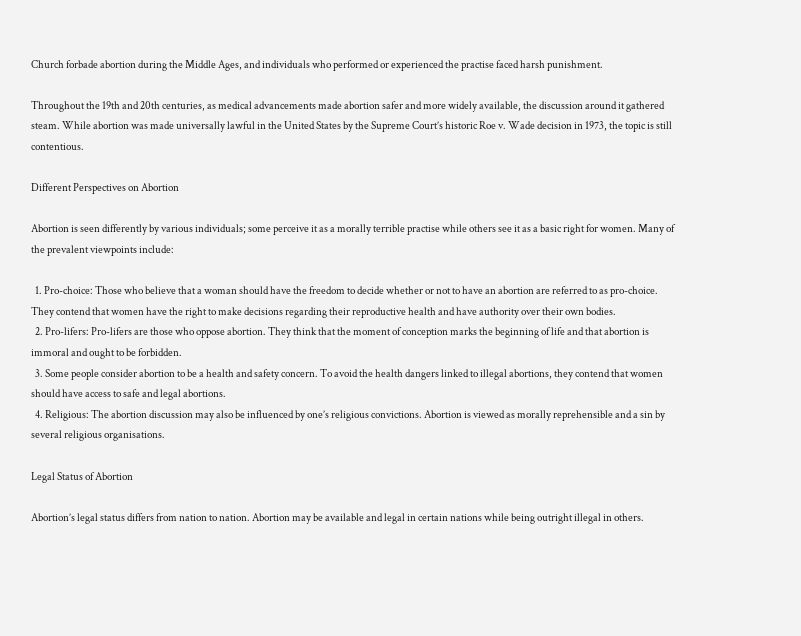Church forbade abortion during the Middle Ages, and individuals who performed or experienced the practise faced harsh punishment.

Throughout the 19th and 20th centuries, as medical advancements made abortion safer and more widely available, the discussion around it gathered steam. While abortion was made universally lawful in the United States by the Supreme Court’s historic Roe v. Wade decision in 1973, the topic is still contentious.

Different Perspectives on Abortion

Abortion is seen differently by various individuals; some perceive it as a morally terrible practise while others see it as a basic right for women. Many of the prevalent viewpoints include:

  1. Pro-choice: Those who believe that a woman should have the freedom to decide whether or not to have an abortion are referred to as pro-choice. They contend that women have the right to make decisions regarding their reproductive health and have authority over their own bodies.
  2. Pro-lifers: Pro-lifers are those who oppose abortion. They think that the moment of conception marks the beginning of life and that abortion is immoral and ought to be forbidden.
  3. Some people consider abortion to be a health and safety concern. To avoid the health dangers linked to illegal abortions, they contend that women should have access to safe and legal abortions.
  4. Religious: The abortion discussion may also be influenced by one’s religious convictions. Abortion is viewed as morally reprehensible and a sin by several religious organisations.

Legal Status of Abortion

Abortion’s legal status differs from nation to nation. Abortion may be available and legal in certain nations while being outright illegal in others.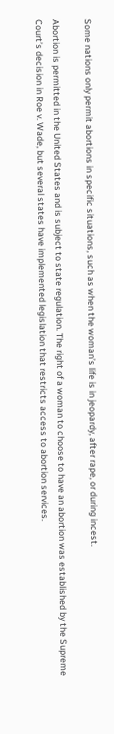Some nations only permit abortions in specific situations, such as when the woman’s life is in jeopardy, after rape, or during incest.

Abortion is permitted in the United States and is subject to state regulation. The right of a woman to choose to have an abortion was established by the Supreme Court’s decision in Roe v. Wade, but several states have implemented legislation that restricts access to abortion services.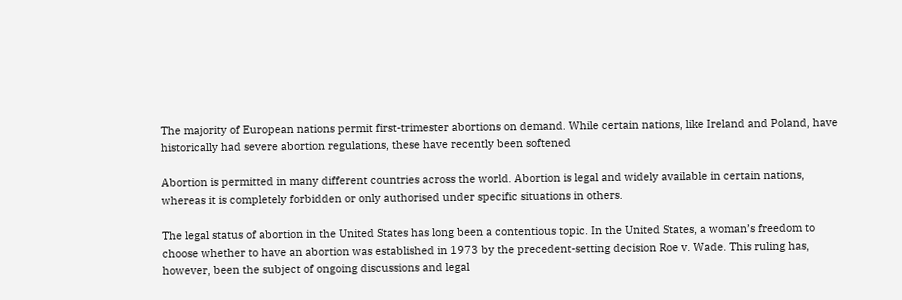The majority of European nations permit first-trimester abortions on demand. While certain nations, like Ireland and Poland, have historically had severe abortion regulations, these have recently been softened

Abortion is permitted in many different countries across the world. Abortion is legal and widely available in certain nations, whereas it is completely forbidden or only authorised under specific situations in others.

The legal status of abortion in the United States has long been a contentious topic. In the United States, a woman’s freedom to choose whether to have an abortion was established in 1973 by the precedent-setting decision Roe v. Wade. This ruling has, however, been the subject of ongoing discussions and legal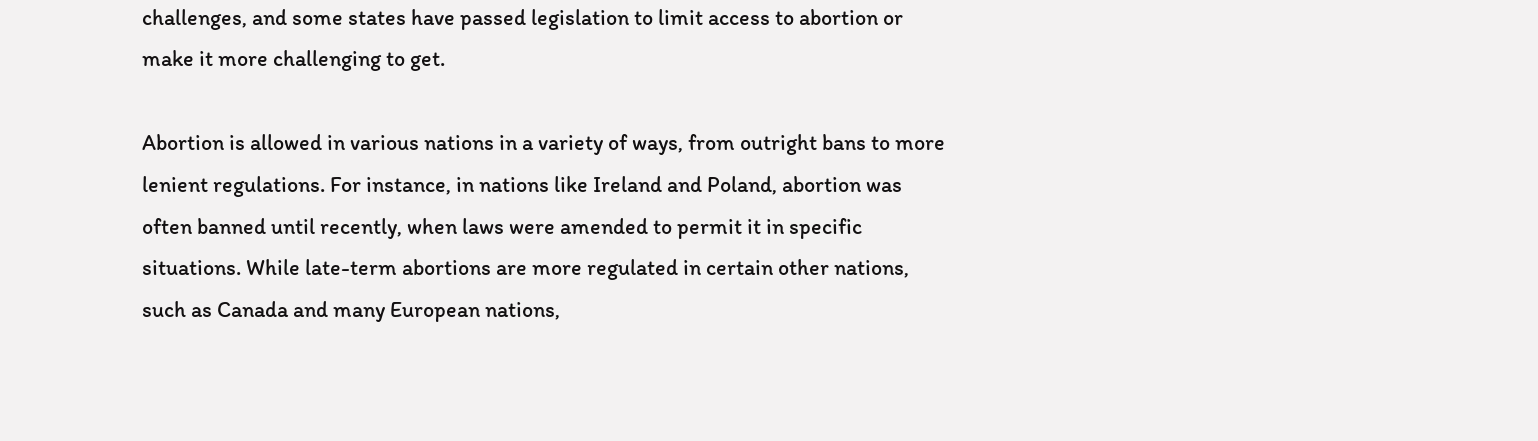challenges, and some states have passed legislation to limit access to abortion or make it more challenging to get.

Abortion is allowed in various nations in a variety of ways, from outright bans to more lenient regulations. For instance, in nations like Ireland and Poland, abortion was often banned until recently, when laws were amended to permit it in specific situations. While late-term abortions are more regulated in certain other nations, such as Canada and many European nations,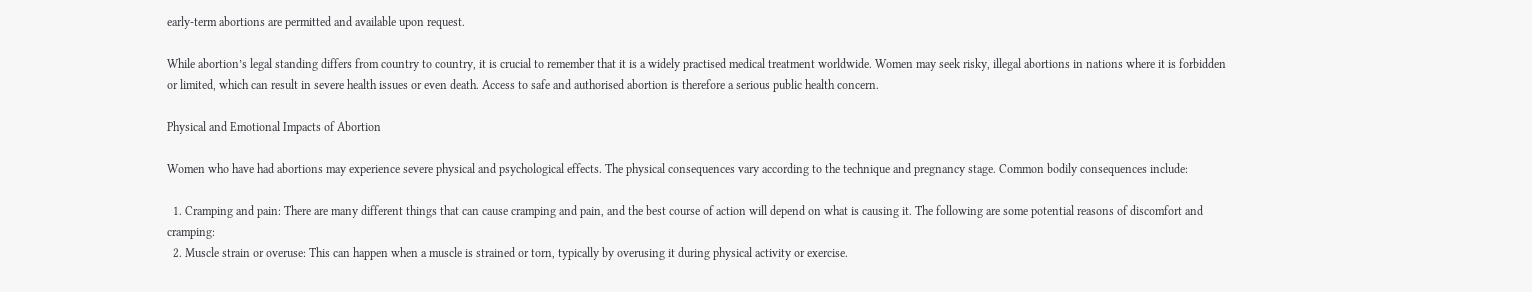early-term abortions are permitted and available upon request.

While abortion’s legal standing differs from country to country, it is crucial to remember that it is a widely practised medical treatment worldwide. Women may seek risky, illegal abortions in nations where it is forbidden or limited, which can result in severe health issues or even death. Access to safe and authorised abortion is therefore a serious public health concern.

Physical and Emotional Impacts of Abortion

Women who have had abortions may experience severe physical and psychological effects. The physical consequences vary according to the technique and pregnancy stage. Common bodily consequences include:

  1. Cramping and pain: There are many different things that can cause cramping and pain, and the best course of action will depend on what is causing it. The following are some potential reasons of discomfort and cramping:
  2. Muscle strain or overuse: This can happen when a muscle is strained or torn, typically by overusing it during physical activity or exercise.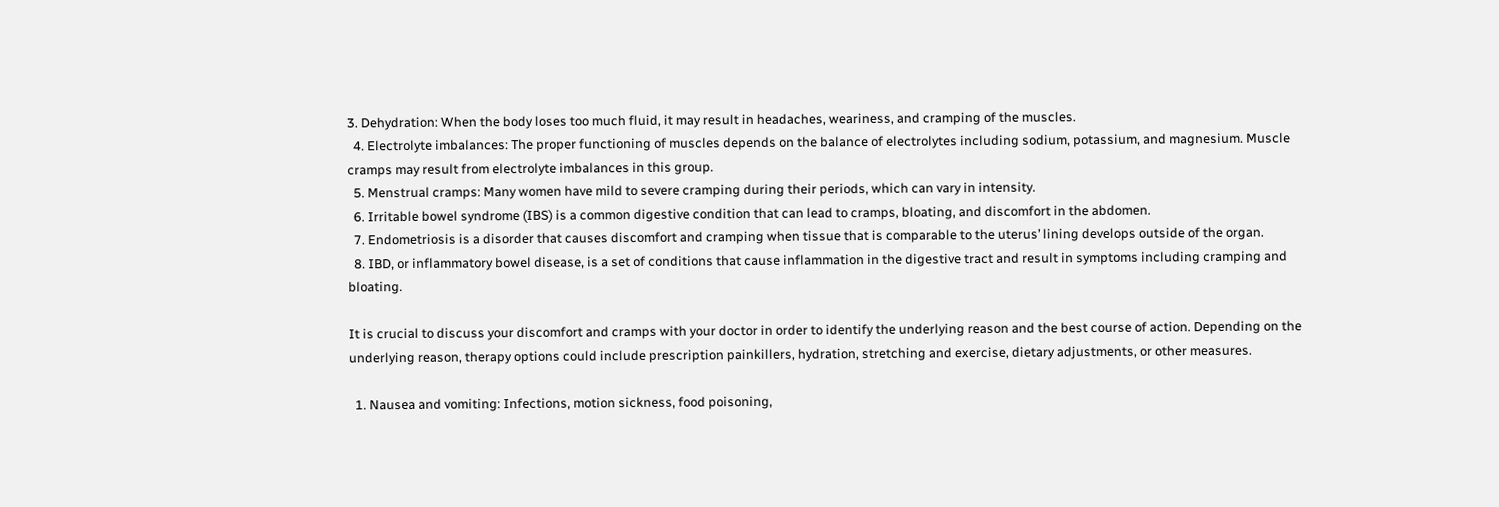3. Dehydration: When the body loses too much fluid, it may result in headaches, weariness, and cramping of the muscles.
  4. Electrolyte imbalances: The proper functioning of muscles depends on the balance of electrolytes including sodium, potassium, and magnesium. Muscle cramps may result from electrolyte imbalances in this group.
  5. Menstrual cramps: Many women have mild to severe cramping during their periods, which can vary in intensity.
  6. Irritable bowel syndrome (IBS) is a common digestive condition that can lead to cramps, bloating, and discomfort in the abdomen.
  7. Endometriosis is a disorder that causes discomfort and cramping when tissue that is comparable to the uterus’ lining develops outside of the organ.
  8. IBD, or inflammatory bowel disease, is a set of conditions that cause inflammation in the digestive tract and result in symptoms including cramping and bloating.

It is crucial to discuss your discomfort and cramps with your doctor in order to identify the underlying reason and the best course of action. Depending on the underlying reason, therapy options could include prescription painkillers, hydration, stretching and exercise, dietary adjustments, or other measures.

  1. Nausea and vomiting: Infections, motion sickness, food poisoning,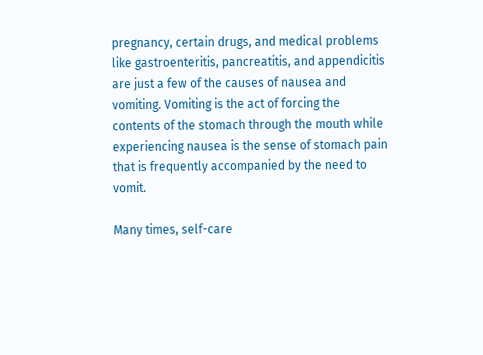pregnancy, certain drugs, and medical problems like gastroenteritis, pancreatitis, and appendicitis are just a few of the causes of nausea and vomiting. Vomiting is the act of forcing the contents of the stomach through the mouth while experiencing nausea is the sense of stomach pain that is frequently accompanied by the need to vomit.

Many times, self-care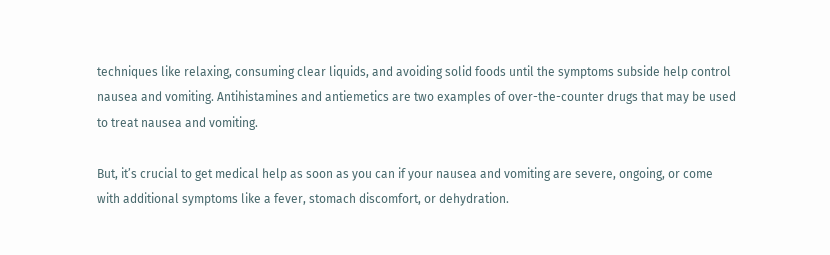techniques like relaxing, consuming clear liquids, and avoiding solid foods until the symptoms subside help control nausea and vomiting. Antihistamines and antiemetics are two examples of over-the-counter drugs that may be used to treat nausea and vomiting.

But, it’s crucial to get medical help as soon as you can if your nausea and vomiting are severe, ongoing, or come with additional symptoms like a fever, stomach discomfort, or dehydration.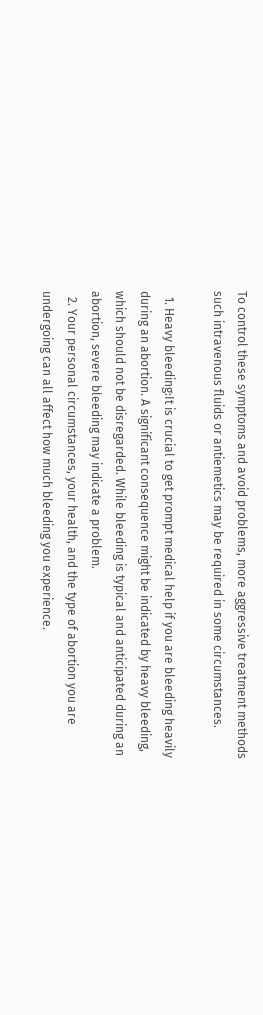To control these symptoms and avoid problems, more aggressive treatment methods such intravenous fluids or antiemetics may be required in some circumstances.

  1. Heavy bleeding:It is crucial to get prompt medical help if you are bleeding heavily during an abortion. A significant consequence might be indicated by heavy bleeding, which should not be disregarded. While bleeding is typical and anticipated during an abortion, severe bleeding may indicate a problem.
  2. Your personal circumstances, your health, and the type of abortion you are undergoing can all affect how much bleeding you experience.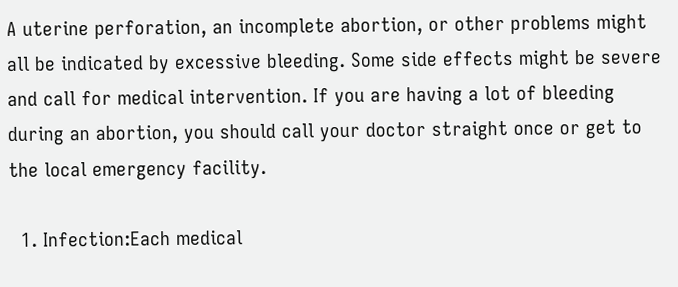A uterine perforation, an incomplete abortion, or other problems might all be indicated by excessive bleeding. Some side effects might be severe and call for medical intervention. If you are having a lot of bleeding during an abortion, you should call your doctor straight once or get to the local emergency facility.

  1. Infection:Each medical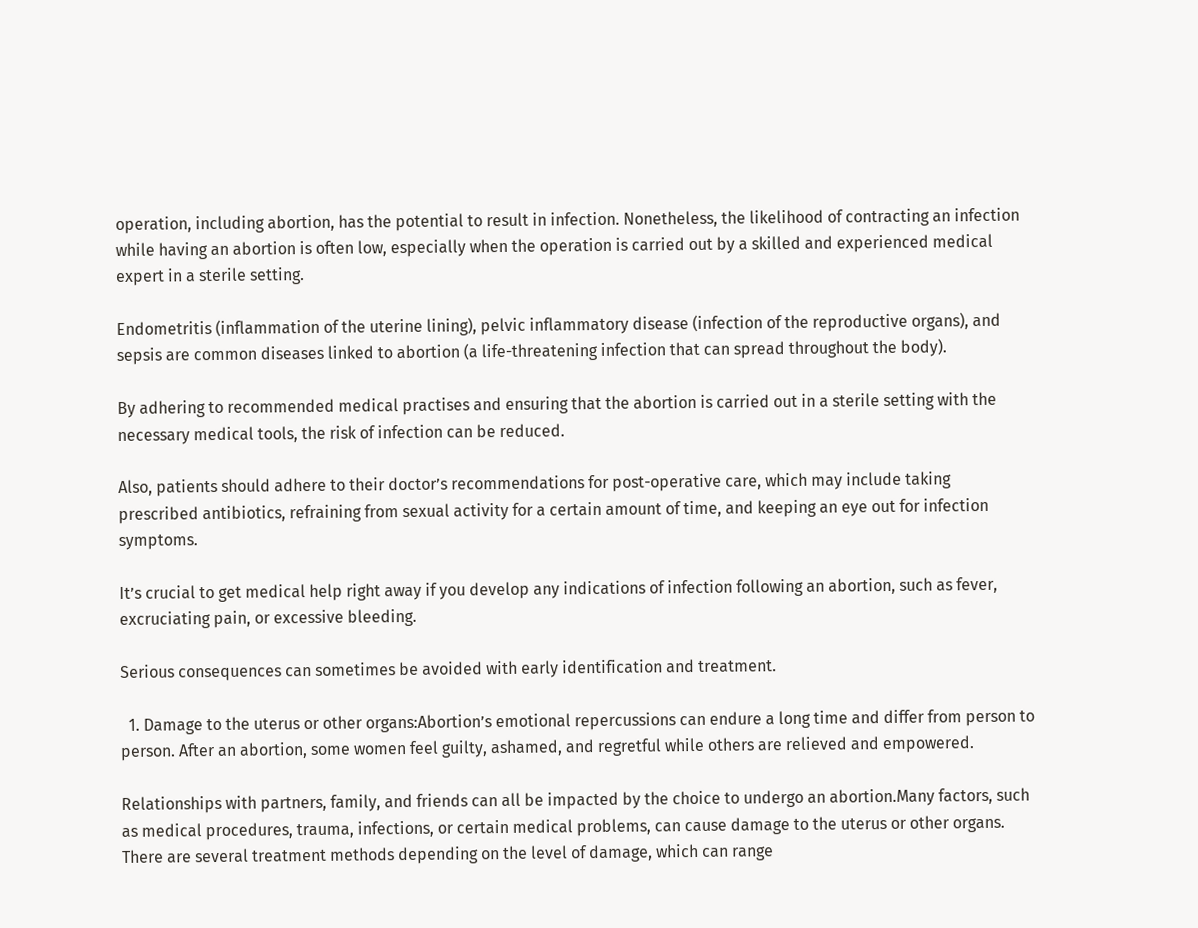operation, including abortion, has the potential to result in infection. Nonetheless, the likelihood of contracting an infection while having an abortion is often low, especially when the operation is carried out by a skilled and experienced medical expert in a sterile setting.

Endometritis (inflammation of the uterine lining), pelvic inflammatory disease (infection of the reproductive organs), and sepsis are common diseases linked to abortion (a life-threatening infection that can spread throughout the body).

By adhering to recommended medical practises and ensuring that the abortion is carried out in a sterile setting with the necessary medical tools, the risk of infection can be reduced.

Also, patients should adhere to their doctor’s recommendations for post-operative care, which may include taking prescribed antibiotics, refraining from sexual activity for a certain amount of time, and keeping an eye out for infection symptoms.

It’s crucial to get medical help right away if you develop any indications of infection following an abortion, such as fever, excruciating pain, or excessive bleeding.

Serious consequences can sometimes be avoided with early identification and treatment.

  1. Damage to the uterus or other organs:Abortion’s emotional repercussions can endure a long time and differ from person to person. After an abortion, some women feel guilty, ashamed, and regretful while others are relieved and empowered.

Relationships with partners, family, and friends can all be impacted by the choice to undergo an abortion.Many factors, such as medical procedures, trauma, infections, or certain medical problems, can cause damage to the uterus or other organs. There are several treatment methods depending on the level of damage, which can range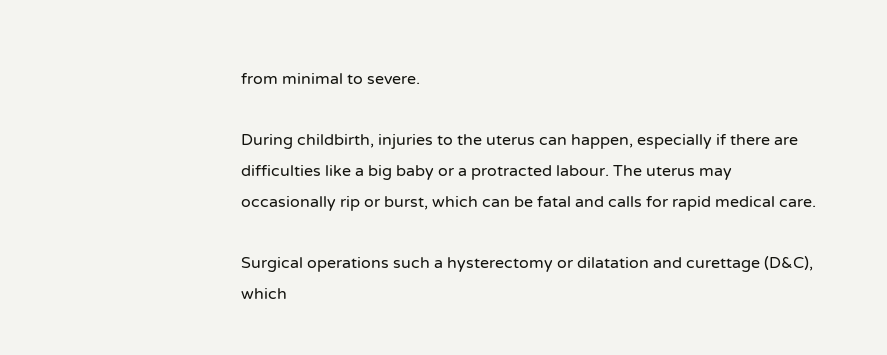from minimal to severe.

During childbirth, injuries to the uterus can happen, especially if there are difficulties like a big baby or a protracted labour. The uterus may occasionally rip or burst, which can be fatal and calls for rapid medical care.

Surgical operations such a hysterectomy or dilatation and curettage (D&C), which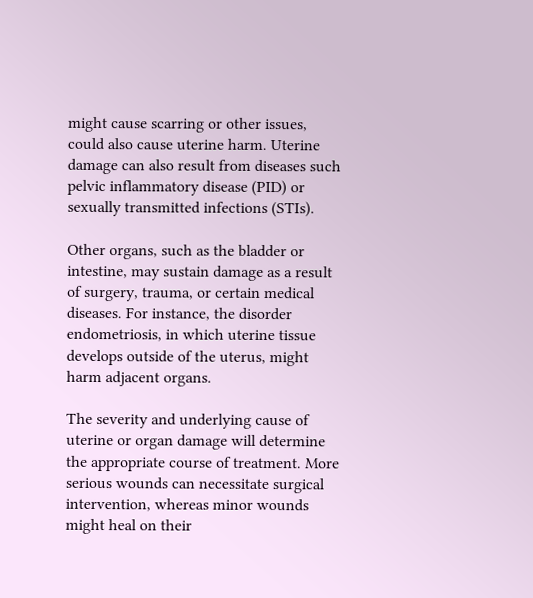might cause scarring or other issues, could also cause uterine harm. Uterine damage can also result from diseases such pelvic inflammatory disease (PID) or sexually transmitted infections (STIs).

Other organs, such as the bladder or intestine, may sustain damage as a result of surgery, trauma, or certain medical diseases. For instance, the disorder endometriosis, in which uterine tissue develops outside of the uterus, might harm adjacent organs.

The severity and underlying cause of uterine or organ damage will determine the appropriate course of treatment. More serious wounds can necessitate surgical intervention, whereas minor wounds might heal on their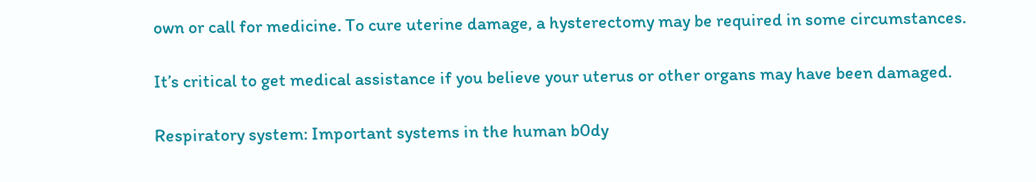own or call for medicine. To cure uterine damage, a hysterectomy may be required in some circumstances.

It’s critical to get medical assistance if you believe your uterus or other organs may have been damaged.

Respiratory system: Important systems in the human b0dy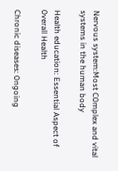Nervous system:Most C0mplex and vital systems in the human body

Health education: Essential Aspect of 0verall Health

Chronic diseases: 0ngoing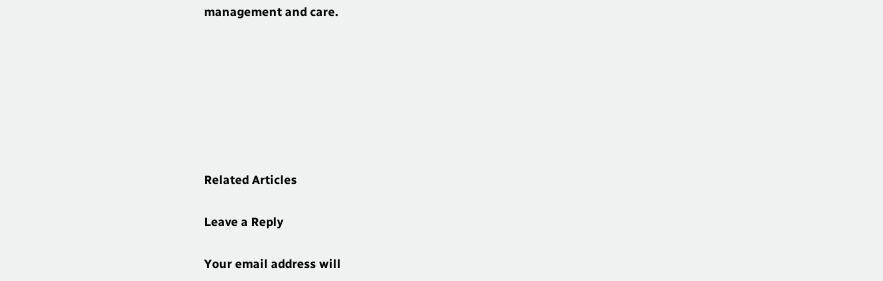management and care.







Related Articles

Leave a Reply

Your email address will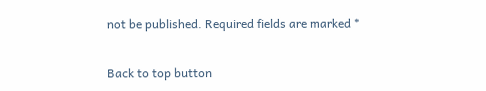not be published. Required fields are marked *

Back to top button